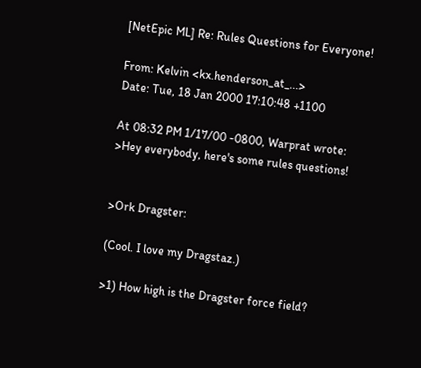[NetEpic ML] Re: Rules Questions for Everyone!

From: Kelvin <kx.henderson_at_...>
Date: Tue, 18 Jan 2000 17:10:48 +1100

At 08:32 PM 1/17/00 -0800, Warprat wrote:
>Hey everybody, here's some rules questions!


>Ork Dragster:

(Cool. I love my Dragstaz.)

>1) How high is the Dragster force field?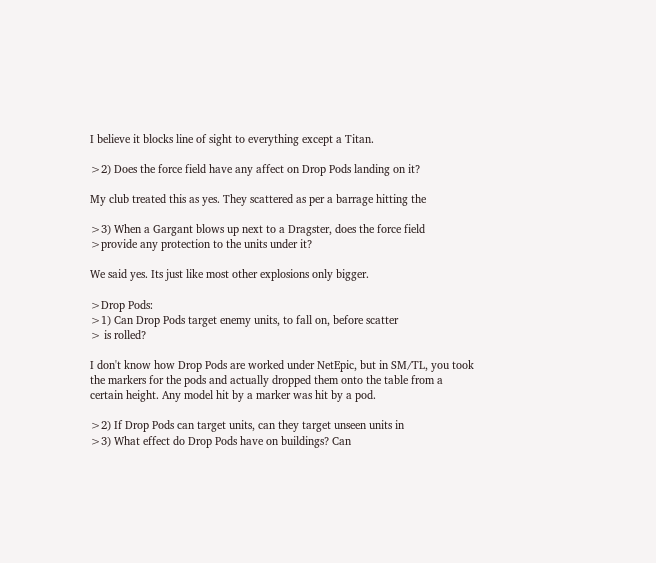I believe it blocks line of sight to everything except a Titan.

>2) Does the force field have any affect on Drop Pods landing on it?

My club treated this as yes. They scattered as per a barrage hitting the

>3) When a Gargant blows up next to a Dragster, does the force field
>provide any protection to the units under it?

We said yes. Its just like most other explosions only bigger.

>Drop Pods:
>1) Can Drop Pods target enemy units, to fall on, before scatter
> is rolled?

I don't know how Drop Pods are worked under NetEpic, but in SM/TL, you took
the markers for the pods and actually dropped them onto the table from a
certain height. Any model hit by a marker was hit by a pod.

>2) If Drop Pods can target units, can they target unseen units in
>3) What effect do Drop Pods have on buildings? Can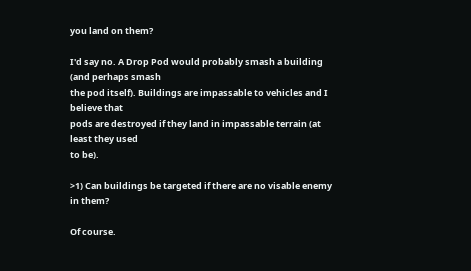you land on them?

I'd say no. A Drop Pod would probably smash a building (and perhaps smash
the pod itself). Buildings are impassable to vehicles and I believe that
pods are destroyed if they land in impassable terrain (at least they used
to be).

>1) Can buildings be targeted if there are no visable enemy in them?

Of course.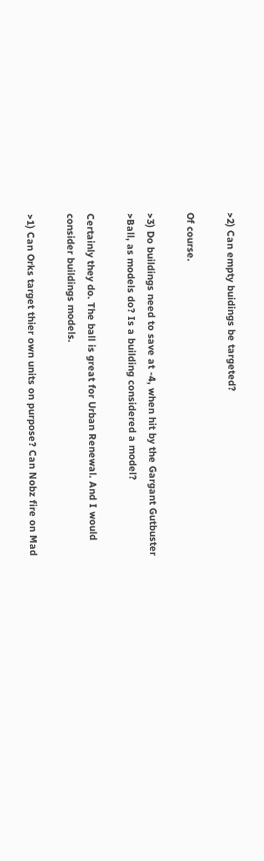>2) Can empty buidings be targeted?

Of course.

>3) Do buildings need to save at -4, when hit by the Gargant Gutbuster
>Ball, as models do? Is a building considered a model?

Certainly they do. The ball is great for Urban Renewal. And I would
consider buildings models.

>1) Can Orks target thier own units on purpose? Can Nobz fire on Mad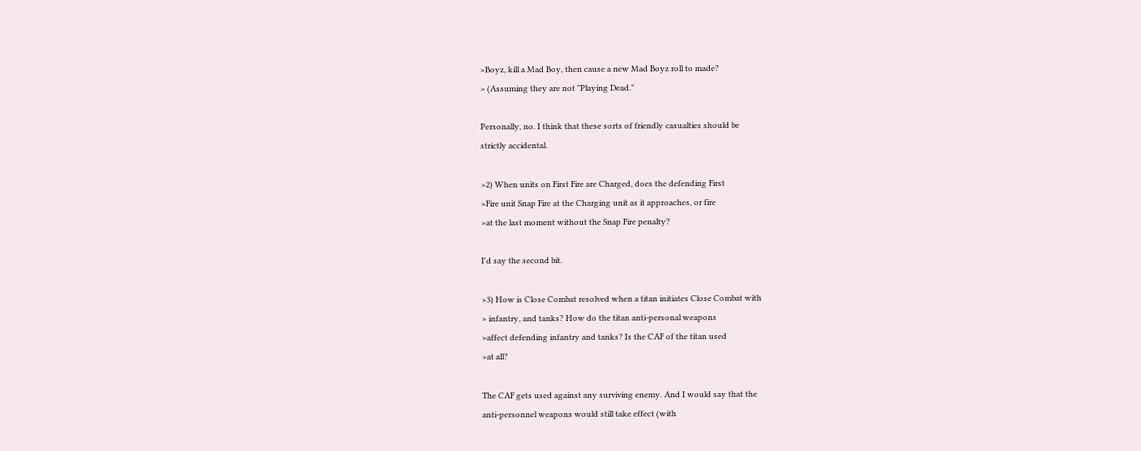>Boyz, kill a Mad Boy, then cause a new Mad Boyz roll to made?
> (Assuming they are not "Playing Dead."

Personally, no. I think that these sorts of friendly casualties should be
strictly accidental.

>2) When units on First Fire are Charged, does the defending First
>Fire unit Snap Fire at the Charging unit as it approaches, or fire
>at the last moment without the Snap Fire penalty?

I'd say the second bit.

>3) How is Close Combat resolved when a titan initiates Close Combat with
> infantry, and tanks? How do the titan anti-personal weapons
>affect defending infantry and tanks? Is the CAF of the titan used
>at all?

The CAF gets used against any surviving enemy. And I would say that the
anti-personnel weapons would still take effect (with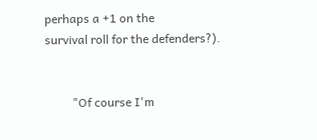perhaps a +1 on the
survival roll for the defenders?).


         "Of course I'm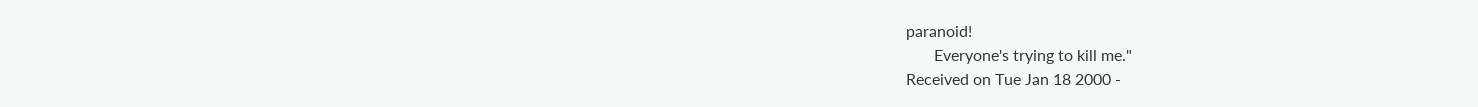paranoid!
       Everyone's trying to kill me."
Received on Tue Jan 18 2000 -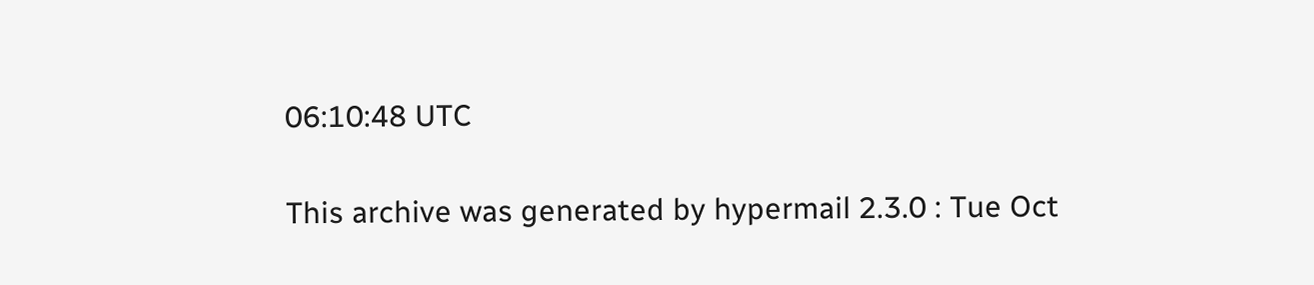06:10:48 UTC

This archive was generated by hypermail 2.3.0 : Tue Oct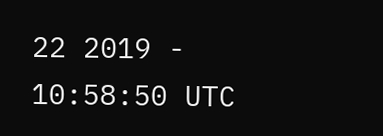22 2019 - 10:58:50 UTC